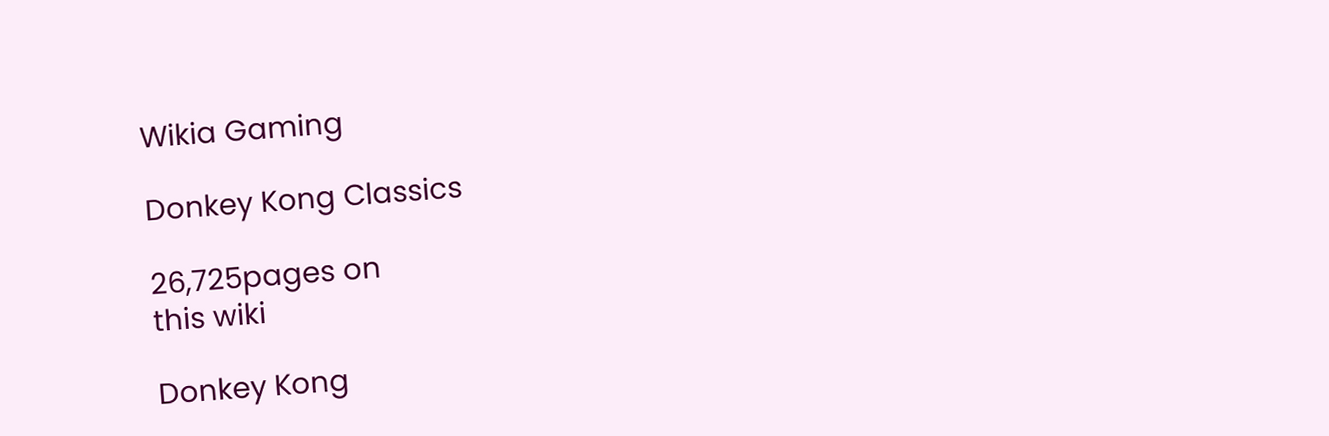Wikia Gaming

Donkey Kong Classics

26,725pages on
this wiki

Donkey Kong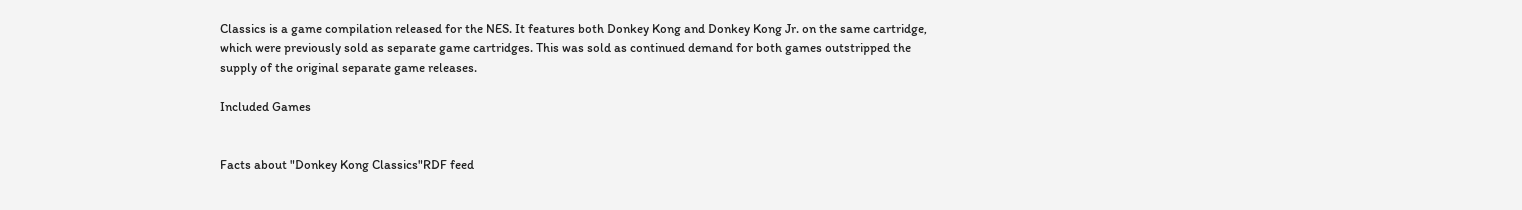Classics is a game compilation released for the NES. It features both Donkey Kong and Donkey Kong Jr. on the same cartridge, which were previously sold as separate game cartridges. This was sold as continued demand for both games outstripped the supply of the original separate game releases.

Included Games


Facts about "Donkey Kong Classics"RDF feed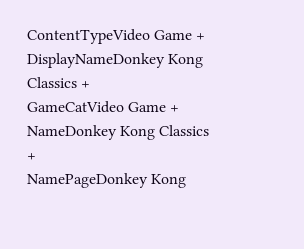ContentTypeVideo Game +
DisplayNameDonkey Kong Classics +
GameCatVideo Game +
NameDonkey Kong Classics +
NamePageDonkey Kong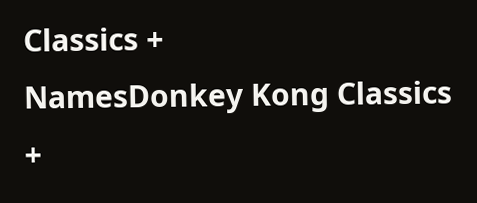Classics +
NamesDonkey Kong Classics +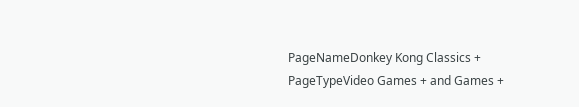PageNameDonkey Kong Classics +
PageTypeVideo Games + and Games +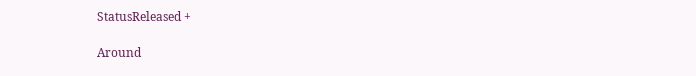StatusReleased +

Around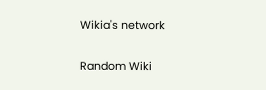Wikia's network

Random Wiki